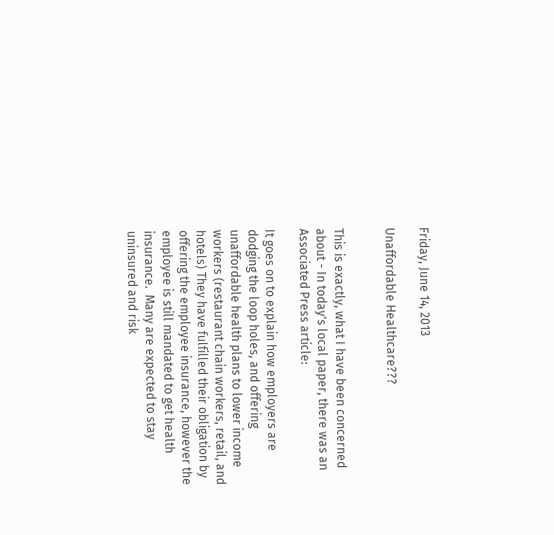Friday, June 14, 2013

Unaffordable Healthcare???


This is exactly, what I have been concerned about - In today's local paper, there was an Associated Press article:

It goes on to explain how employers are dodging the loop holes, and offering unaffordable health plans to lower income workers (restaurant chain workers, retail, and hotels) They have fulfilled their obligation by offering the employee insurance, however the employee is still mandated to get health insurance.  Many are expected to stay uninsured and risk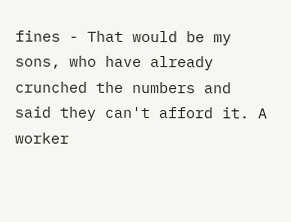fines - That would be my sons, who have already crunched the numbers and said they can't afford it. A worker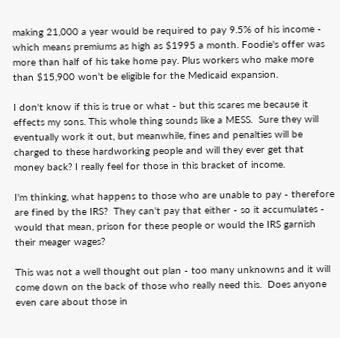making 21,000 a year would be required to pay 9.5% of his income - which means premiums as high as $1995 a month. Foodie's offer was more than half of his take home pay. Plus workers who make more than $15,900 won't be eligible for the Medicaid expansion.

I don't know if this is true or what - but this scares me because it effects my sons. This whole thing sounds like a MESS.  Sure they will eventually work it out, but meanwhile, fines and penalties will be charged to these hardworking people and will they ever get that money back? I really feel for those in this bracket of income.

I'm thinking, what happens to those who are unable to pay - therefore are fined by the IRS?  They can't pay that either - so it accumulates - would that mean, prison for these people or would the IRS garnish their meager wages?

This was not a well thought out plan - too many unknowns and it will come down on the back of those who really need this.  Does anyone even care about those in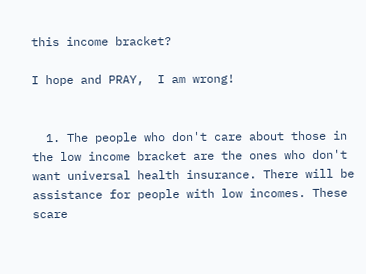this income bracket?

I hope and PRAY,  I am wrong!


  1. The people who don't care about those in the low income bracket are the ones who don't want universal health insurance. There will be assistance for people with low incomes. These scare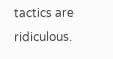tactics are ridiculous.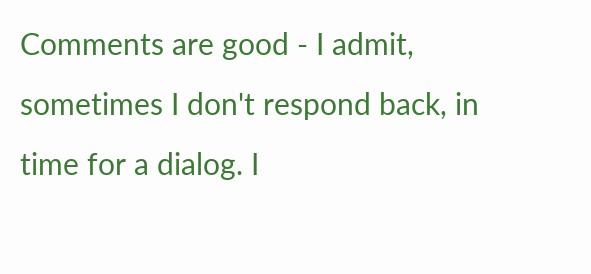Comments are good - I admit, sometimes I don't respond back, in time for a dialog. I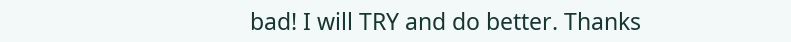bad! I will TRY and do better. Thanks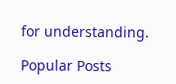for understanding.

Popular Posts